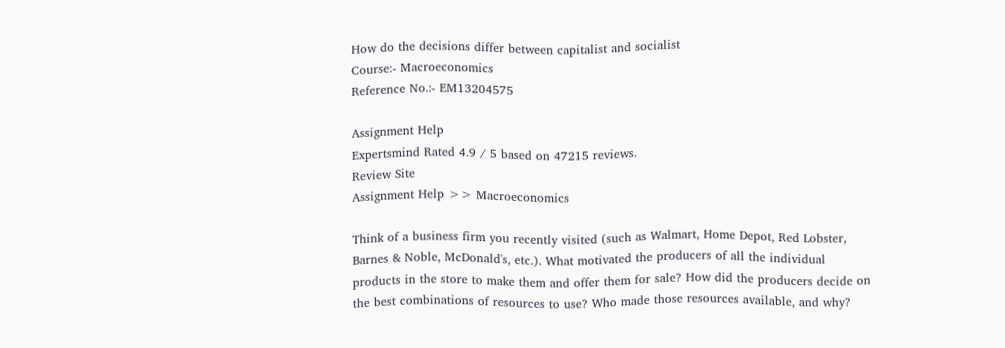How do the decisions differ between capitalist and socialist
Course:- Macroeconomics
Reference No.:- EM13204575

Assignment Help
Expertsmind Rated 4.9 / 5 based on 47215 reviews.
Review Site
Assignment Help >> Macroeconomics

Think of a business firm you recently visited (such as Walmart, Home Depot, Red Lobster, Barnes & Noble, McDonald's, etc.). What motivated the producers of all the individual products in the store to make them and offer them for sale? How did the producers decide on the best combinations of resources to use? Who made those resources available, and why?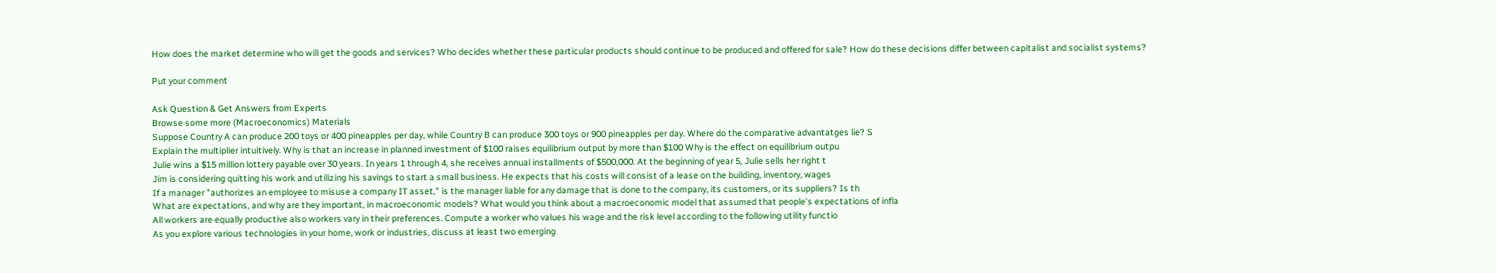How does the market determine who will get the goods and services? Who decides whether these particular products should continue to be produced and offered for sale? How do these decisions differ between capitalist and socialist systems?

Put your comment

Ask Question & Get Answers from Experts
Browse some more (Macroeconomics) Materials
Suppose Country A can produce 200 toys or 400 pineapples per day, while Country B can produce 300 toys or 900 pineapples per day. Where do the comparative advantatges lie? S
Explain the multiplier intuitively. Why is that an increase in planned investment of $100 raises equilibrium output by more than $100 Why is the effect on equilibrium outpu
Julie wins a $15 million lottery payable over 30 years. In years 1 through 4, she receives annual installments of $500,000. At the beginning of year 5, Julie sells her right t
Jim is considering quitting his work and utilizing his savings to start a small business. He expects that his costs will consist of a lease on the building, inventory, wages
If a manager "authorizes an employee to misuse a company IT asset," is the manager liable for any damage that is done to the company, its customers, or its suppliers? Is th
What are expectations, and why are they important, in macroeconomic models? What would you think about a macroeconomic model that assumed that people's expectations of infla
All workers are equally productive also workers vary in their preferences. Compute a worker who values his wage and the risk level according to the following utility functio
As you explore various technologies in your home, work or industries, discuss at least two emerging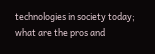technologies in society today; what are the pros and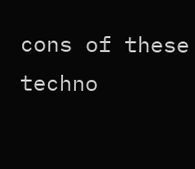cons of these techno